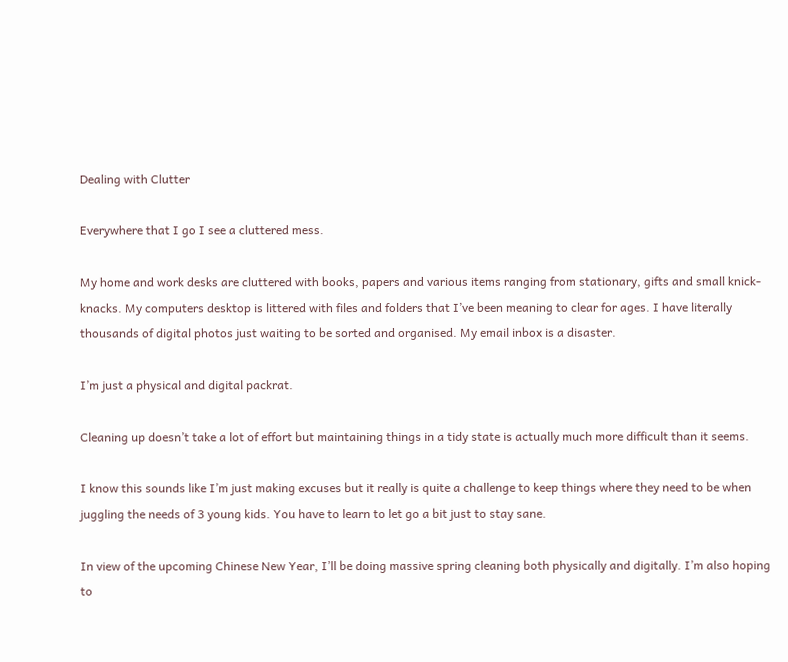Dealing with Clutter

Everywhere that I go I see a cluttered mess.

My home and work desks are cluttered with books, papers and various items ranging from stationary, gifts and small knick-knacks. My computers desktop is littered with files and folders that I’ve been meaning to clear for ages. I have literally thousands of digital photos just waiting to be sorted and organised. My email inbox is a disaster.

I’m just a physical and digital packrat.

Cleaning up doesn’t take a lot of effort but maintaining things in a tidy state is actually much more difficult than it seems.

I know this sounds like I’m just making excuses but it really is quite a challenge to keep things where they need to be when juggling the needs of 3 young kids. You have to learn to let go a bit just to stay sane.

In view of the upcoming Chinese New Year, I’ll be doing massive spring cleaning both physically and digitally. I’m also hoping to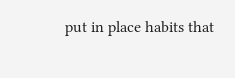put in place habits that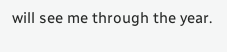will see me through the year.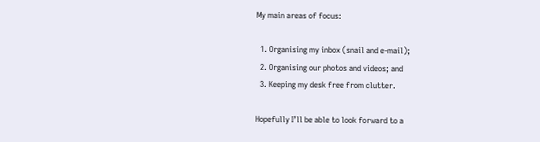My main areas of focus:

  1. Organising my inbox (snail and e-mail);
  2. Organising our photos and videos; and
  3. Keeping my desk free from clutter.

Hopefully I’ll be able to look forward to a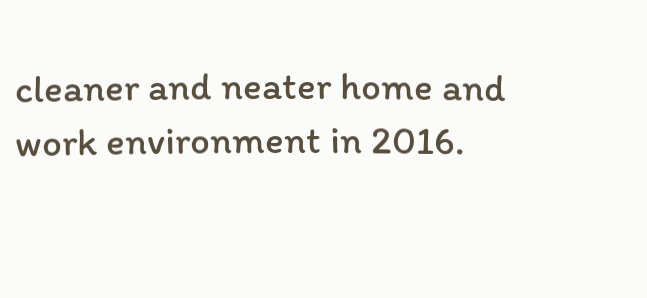cleaner and neater home and work environment in 2016.